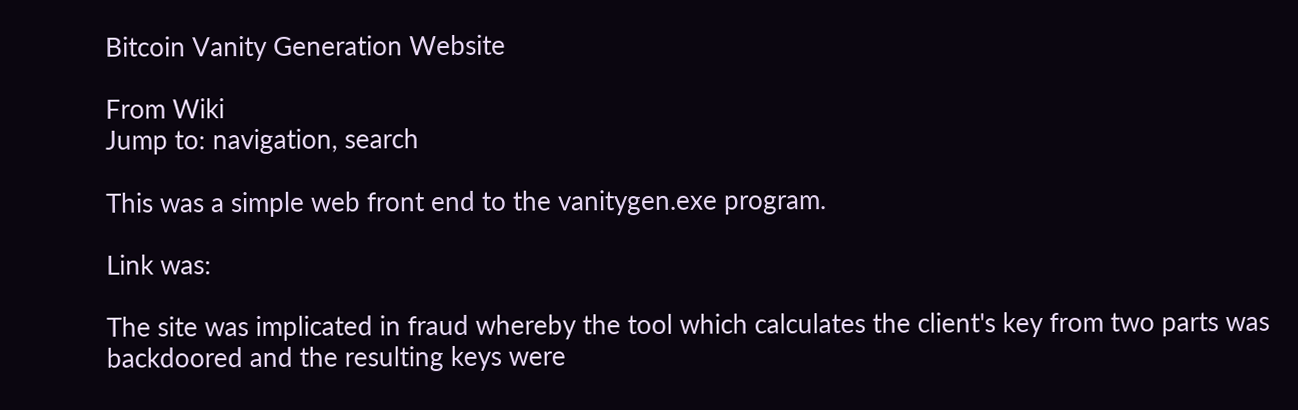Bitcoin Vanity Generation Website

From Wiki
Jump to: navigation, search

This was a simple web front end to the vanitygen.exe program.

Link was:

The site was implicated in fraud whereby the tool which calculates the client's key from two parts was backdoored and the resulting keys were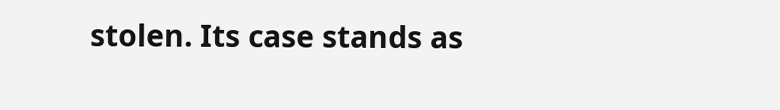stolen. Its case stands as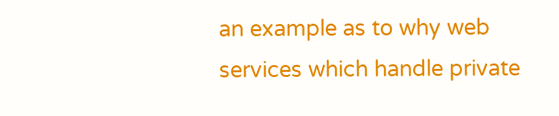an example as to why web services which handle private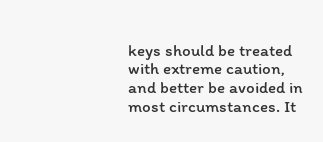keys should be treated with extreme caution, and better be avoided in most circumstances. It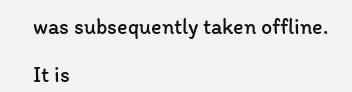was subsequently taken offline.

It is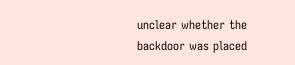unclear whether the backdoor was placed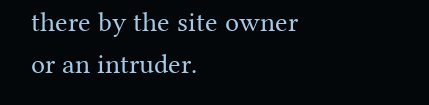there by the site owner or an intruder.